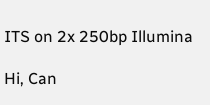ITS on 2x 250bp Illumina

Hi, Can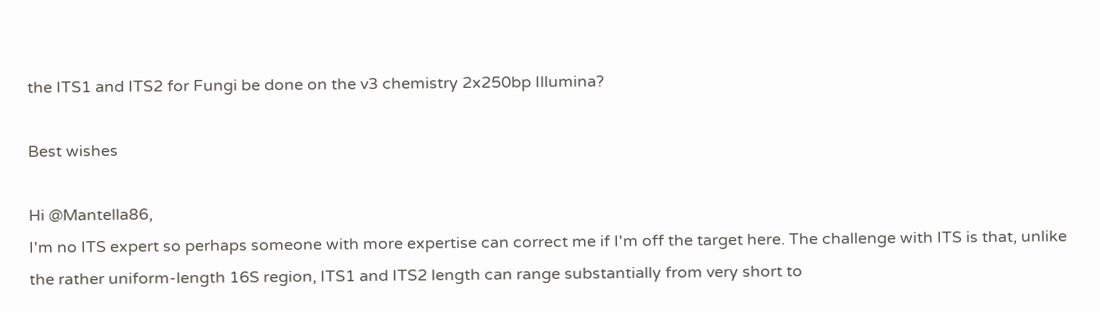the ITS1 and ITS2 for Fungi be done on the v3 chemistry 2x250bp Illumina?

Best wishes

Hi @Mantella86,
I'm no ITS expert so perhaps someone with more expertise can correct me if I'm off the target here. The challenge with ITS is that, unlike the rather uniform-length 16S region, ITS1 and ITS2 length can range substantially from very short to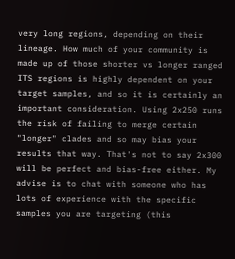very long regions, depending on their lineage. How much of your community is made up of those shorter vs longer ranged ITS regions is highly dependent on your target samples, and so it is certainly an important consideration. Using 2x250 runs the risk of failing to merge certain "longer" clades and so may bias your results that way. That's not to say 2x300 will be perfect and bias-free either. My advise is to chat with someone who has lots of experience with the specific samples you are targeting (this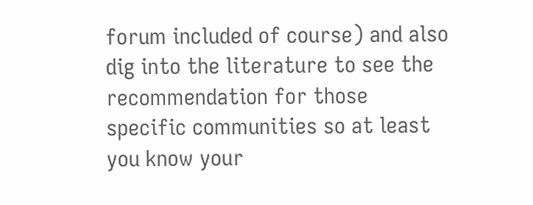forum included of course) and also dig into the literature to see the recommendation for those specific communities so at least you know your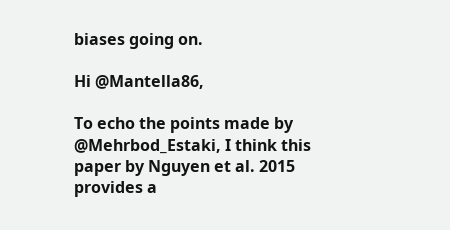biases going on.

Hi @Mantella86,

To echo the points made by @Mehrbod_Estaki, I think this paper by Nguyen et al. 2015 provides a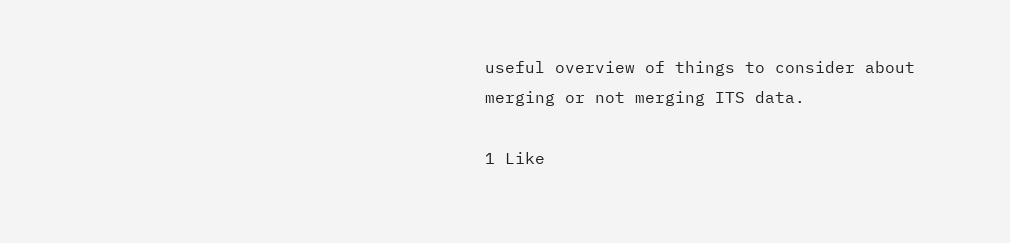useful overview of things to consider about merging or not merging ITS data.

1 Like